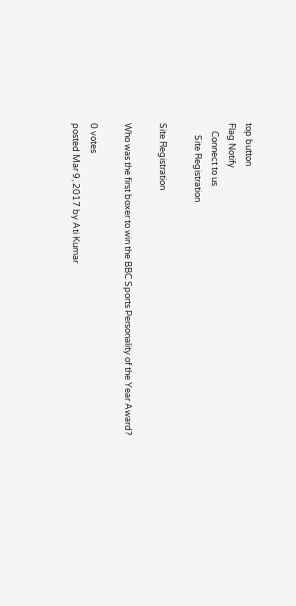top button
Flag Notify
    Connect to us
      Site Registration

Site Registration

Who was the first boxer to win the BBC Sports Personality of the Year Award?

0 votes
posted Mar 9, 2017 by Ati Kumar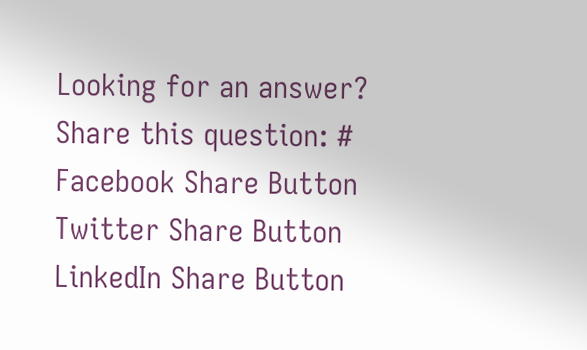Looking for an answer?  Share this question: #
Facebook Share Button Twitter Share Button LinkedIn Share Button